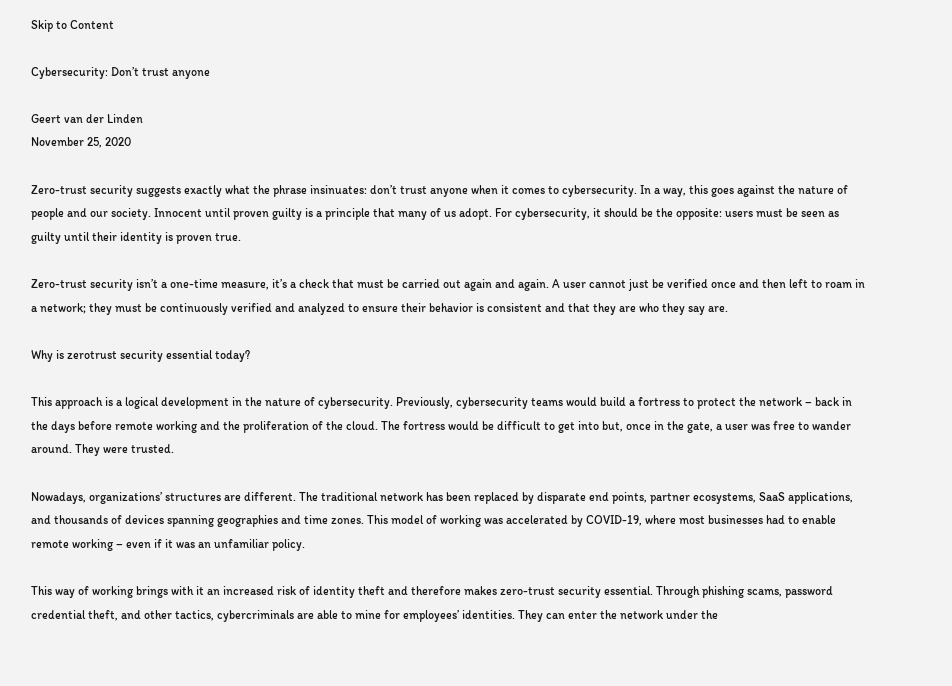Skip to Content

Cybersecurity: Don’t trust anyone

Geert van der Linden
November 25, 2020

Zero-trust security suggests exactly what the phrase insinuates: don’t trust anyone when it comes to cybersecurity. In a way, this goes against the nature of people and our society. Innocent until proven guilty is a principle that many of us adopt. For cybersecurity, it should be the opposite: users must be seen as guilty until their identity is proven true.

Zero-trust security isn’t a one-time measure, it’s a check that must be carried out again and again. A user cannot just be verified once and then left to roam in a network; they must be continuously verified and analyzed to ensure their behavior is consistent and that they are who they say are.

Why is zerotrust security essential today?

This approach is a logical development in the nature of cybersecurity. Previously, cybersecurity teams would build a fortress to protect the network – back in the days before remote working and the proliferation of the cloud. The fortress would be difficult to get into but, once in the gate, a user was free to wander around. They were trusted.

Nowadays, organizations’ structures are different. The traditional network has been replaced by disparate end points, partner ecosystems, SaaS applications, and thousands of devices spanning geographies and time zones. This model of working was accelerated by COVID-19, where most businesses had to enable remote working – even if it was an unfamiliar policy.

This way of working brings with it an increased risk of identity theft and therefore makes zero-trust security essential. Through phishing scams, password credential theft, and other tactics, cybercriminals are able to mine for employees’ identities. They can enter the network under the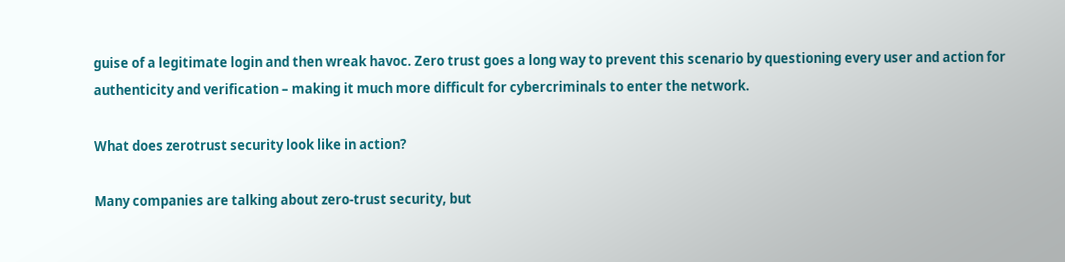guise of a legitimate login and then wreak havoc. Zero trust goes a long way to prevent this scenario by questioning every user and action for authenticity and verification – making it much more difficult for cybercriminals to enter the network.

What does zerotrust security look like in action?

Many companies are talking about zero-trust security, but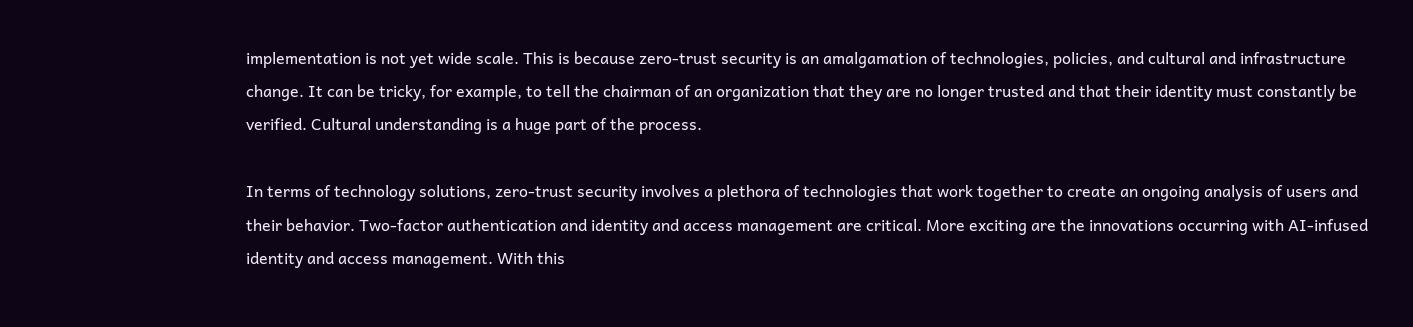implementation is not yet wide scale. This is because zero-trust security is an amalgamation of technologies, policies, and cultural and infrastructure change. It can be tricky, for example, to tell the chairman of an organization that they are no longer trusted and that their identity must constantly be verified. Cultural understanding is a huge part of the process.

In terms of technology solutions, zero-trust security involves a plethora of technologies that work together to create an ongoing analysis of users and their behavior. Two-factor authentication and identity and access management are critical. More exciting are the innovations occurring with AI-infused identity and access management. With this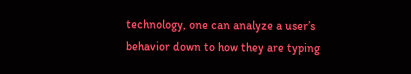technology, one can analyze a user’s behavior down to how they are typing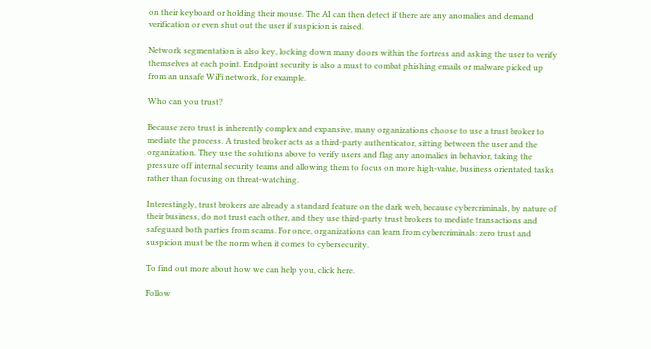on their keyboard or holding their mouse. The AI can then detect if there are any anomalies and demand verification or even shut out the user if suspicion is raised.

Network segmentation is also key, locking down many doors within the fortress and asking the user to verify themselves at each point. Endpoint security is also a must to combat phishing emails or malware picked up from an unsafe WiFi network, for example.

Who can you trust?

Because zero trust is inherently complex and expansive, many organizations choose to use a trust broker to mediate the process. A trusted broker acts as a third-party authenticator, sitting between the user and the organization. They use the solutions above to verify users and flag any anomalies in behavior, taking the pressure off internal security teams and allowing them to focus on more high-value, business orientated tasks rather than focusing on threat-watching.

Interestingly, trust brokers are already a standard feature on the dark web, because cybercriminals, by nature of their business, do not trust each other, and they use third-party trust brokers to mediate transactions and safeguard both parties from scams. For once, organizations can learn from cybercriminals: zero trust and suspicion must be the norm when it comes to cybersecurity.

To find out more about how we can help you, click here.

Follow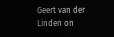Geert van der Linden on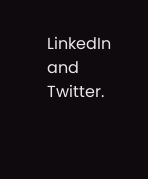LinkedIn and Twitter.